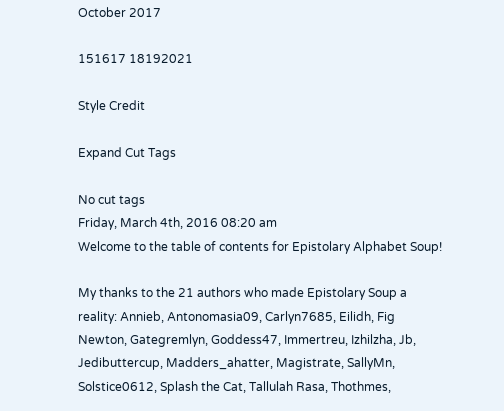October 2017

151617 18192021

Style Credit

Expand Cut Tags

No cut tags
Friday, March 4th, 2016 08:20 am
Welcome to the table of contents for Epistolary Alphabet Soup!

My thanks to the 21 authors who made Epistolary Soup a reality: Annieb, Antonomasia09, Carlyn7685, Eilidh, Fig Newton, Gategremlyn, Goddess47, Immertreu, Izhilzha, Jb, Jedibuttercup, Madders_ahatter, Magistrate, SallyMn, Solstice0612, Splash the Cat, Tallulah Rasa, Thothmes,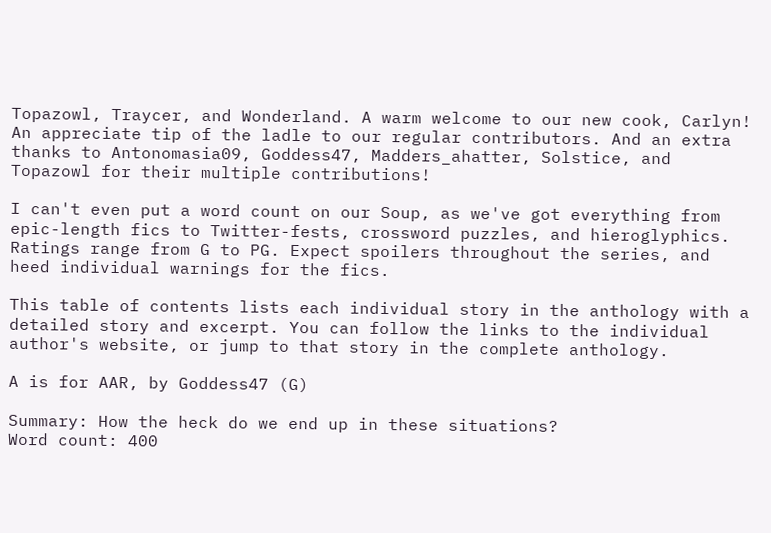Topazowl, Traycer, and Wonderland. A warm welcome to our new cook, Carlyn! An appreciate tip of the ladle to our regular contributors. And an extra thanks to Antonomasia09, Goddess47, Madders_ahatter, Solstice, and Topazowl for their multiple contributions!

I can't even put a word count on our Soup, as we've got everything from epic-length fics to Twitter-fests, crossword puzzles, and hieroglyphics. Ratings range from G to PG. Expect spoilers throughout the series, and heed individual warnings for the fics.

This table of contents lists each individual story in the anthology with a detailed story and excerpt. You can follow the links to the individual author's website, or jump to that story in the complete anthology.

A is for AAR, by Goddess47 (G)

Summary: How the heck do we end up in these situations?
Word count: 400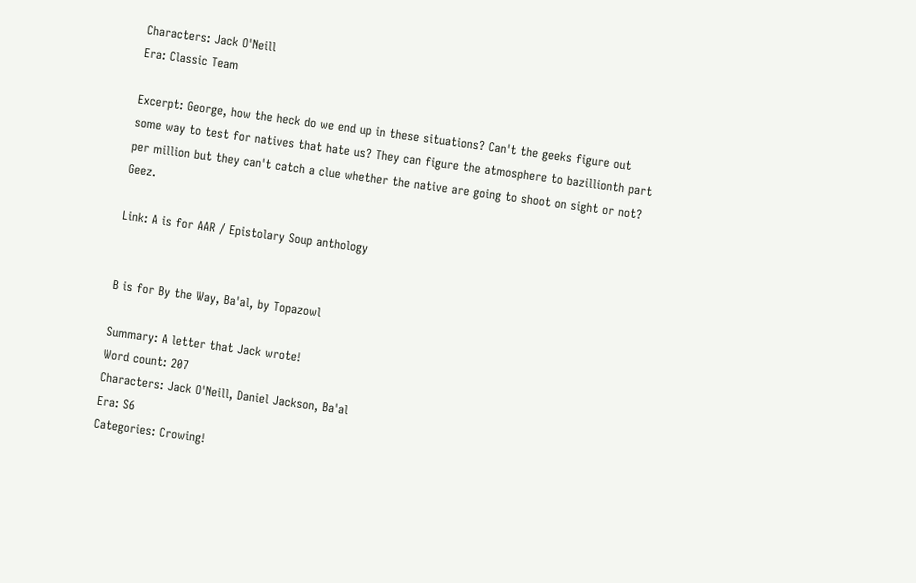Characters: Jack O'Neill
Era: Classic Team

Excerpt: George, how the heck do we end up in these situations? Can't the geeks figure out some way to test for natives that hate us? They can figure the atmosphere to bazillionth part per million but they can't catch a clue whether the native are going to shoot on sight or not? Geez.

Link: A is for AAR / Epistolary Soup anthology


B is for By the Way, Ba'al, by Topazowl

Summary: A letter that Jack wrote!
Word count: 207
Characters: Jack O'Neill, Daniel Jackson, Ba'al
Era: S6
Categories: Crowing!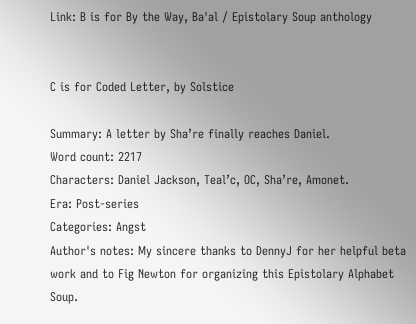Link: B is for By the Way, Ba'al / Epistolary Soup anthology


C is for Coded Letter, by Solstice

Summary: A letter by Sha’re finally reaches Daniel.
Word count: 2217
Characters: Daniel Jackson, Teal’c, OC, Sha’re, Amonet.
Era: Post-series
Categories: Angst
Author's notes: My sincere thanks to DennyJ for her helpful beta work and to Fig Newton for organizing this Epistolary Alphabet Soup.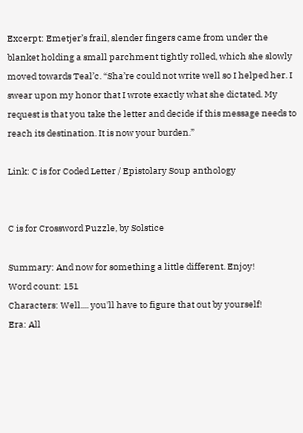Excerpt: Emetjer’s frail, slender fingers came from under the blanket holding a small parchment tightly rolled, which she slowly moved towards Teal’c. “Sha’re could not write well so I helped her. I swear upon my honor that I wrote exactly what she dictated. My request is that you take the letter and decide if this message needs to reach its destination. It is now your burden.”

Link: C is for Coded Letter / Epistolary Soup anthology


C is for Crossword Puzzle, by Solstice

Summary: And now for something a little different. Enjoy!
Word count: 151
Characters: Well.... you'll have to figure that out by yourself!
Era: All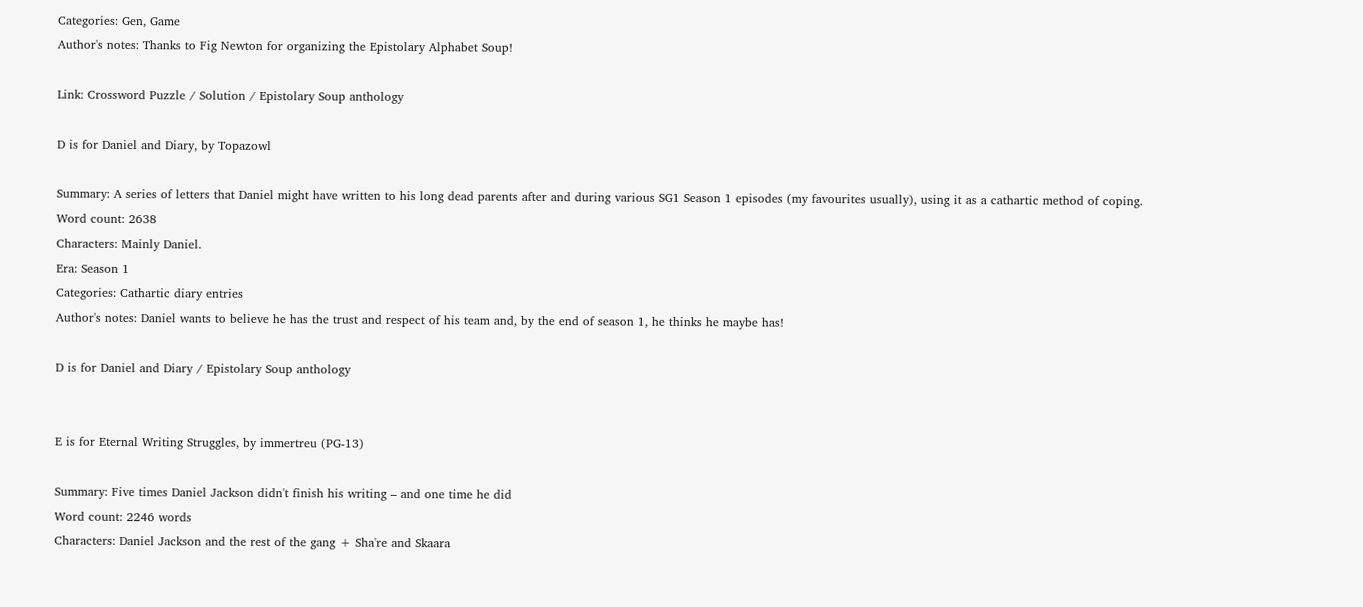Categories: Gen, Game
Author's notes: Thanks to Fig Newton for organizing the Epistolary Alphabet Soup!

Link: Crossword Puzzle / Solution / Epistolary Soup anthology

D is for Daniel and Diary, by Topazowl

Summary: A series of letters that Daniel might have written to his long dead parents after and during various SG1 Season 1 episodes (my favourites usually), using it as a cathartic method of coping.
Word count: 2638
Characters: Mainly Daniel.
Era: Season 1
Categories: Cathartic diary entries
Author's notes: Daniel wants to believe he has the trust and respect of his team and, by the end of season 1, he thinks he maybe has!

D is for Daniel and Diary / Epistolary Soup anthology


E is for Eternal Writing Struggles, by immertreu (PG-13)

Summary: Five times Daniel Jackson didn't finish his writing – and one time he did
Word count: 2246 words
Characters: Daniel Jackson and the rest of the gang + Sha're and Skaara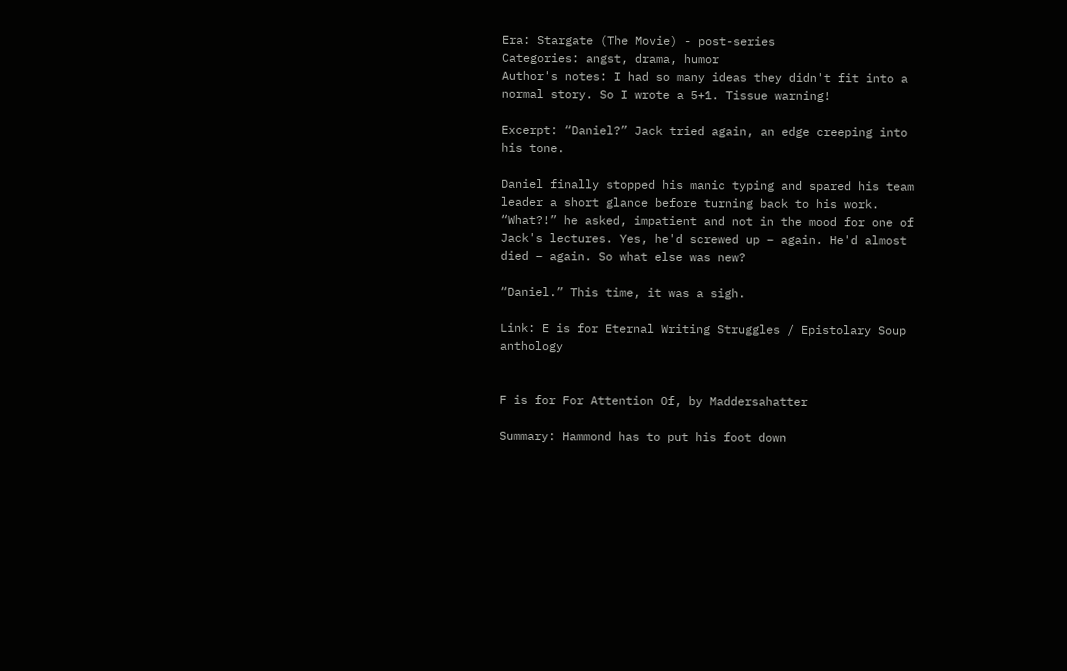Era: Stargate (The Movie) - post-series
Categories: angst, drama, humor
Author's notes: I had so many ideas they didn't fit into a normal story. So I wrote a 5+1. Tissue warning!

Excerpt: “Daniel?” Jack tried again, an edge creeping into his tone.

Daniel finally stopped his manic typing and spared his team leader a short glance before turning back to his work. “What?!” he asked, impatient and not in the mood for one of Jack's lectures. Yes, he'd screwed up – again. He'd almost died – again. So what else was new?

“Daniel.” This time, it was a sigh.

Link: E is for Eternal Writing Struggles / Epistolary Soup anthology


F is for For Attention Of, by Maddersahatter

Summary: Hammond has to put his foot down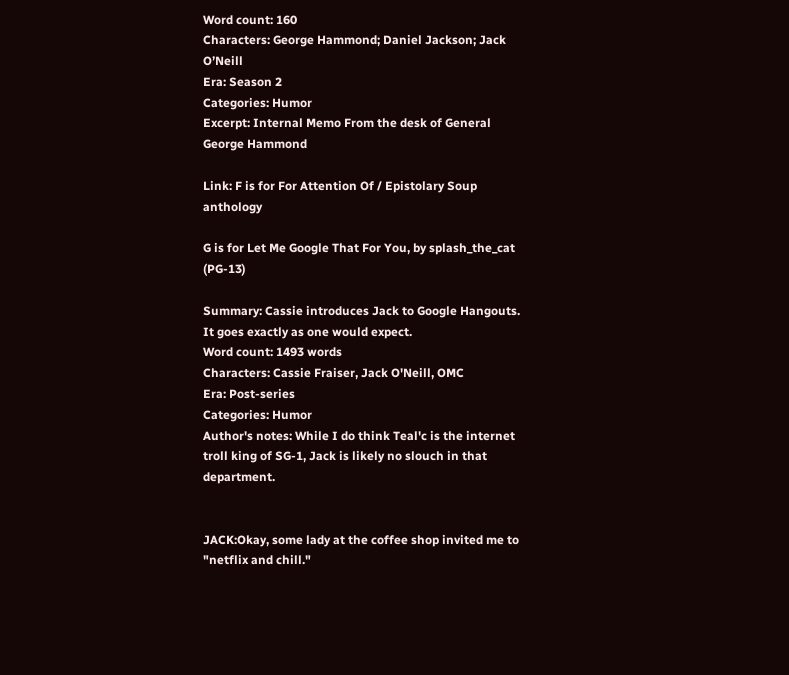Word count: 160
Characters: George Hammond; Daniel Jackson; Jack O’Neill
Era: Season 2
Categories: Humor
Excerpt: Internal Memo From the desk of General George Hammond

Link: F is for For Attention Of / Epistolary Soup anthology

G is for Let Me Google That For You, by splash_the_cat (PG-13)

Summary: Cassie introduces Jack to Google Hangouts. It goes exactly as one would expect.
Word count: 1493 words
Characters: Cassie Fraiser, Jack O'Neill, OMC
Era: Post-series
Categories: Humor
Author's notes: While I do think Teal'c is the internet troll king of SG-1, Jack is likely no slouch in that department.


JACK:Okay, some lady at the coffee shop invited me to "netflix and chill."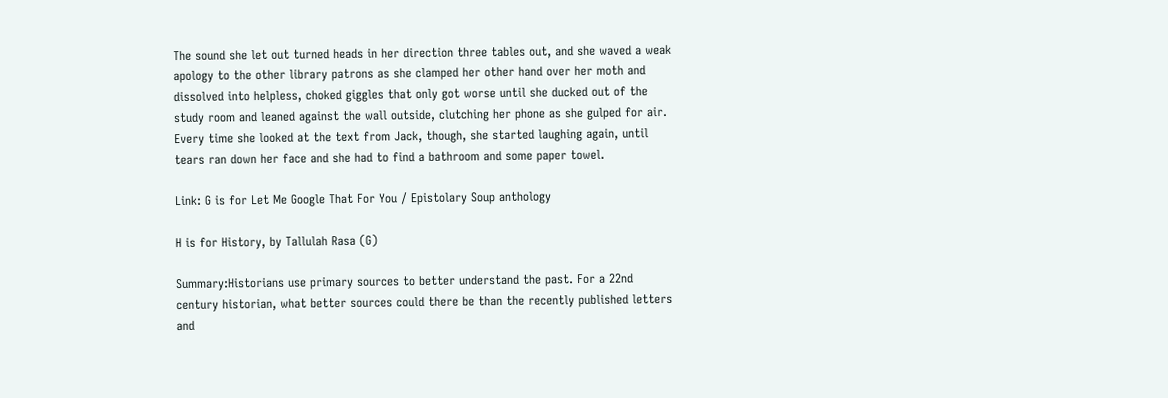The sound she let out turned heads in her direction three tables out, and she waved a weak apology to the other library patrons as she clamped her other hand over her moth and dissolved into helpless, choked giggles that only got worse until she ducked out of the study room and leaned against the wall outside, clutching her phone as she gulped for air. Every time she looked at the text from Jack, though, she started laughing again, until tears ran down her face and she had to find a bathroom and some paper towel.

Link: G is for Let Me Google That For You / Epistolary Soup anthology

H is for History, by Tallulah Rasa (G)

Summary:Historians use primary sources to better understand the past. For a 22nd century historian, what better sources could there be than the recently published letters and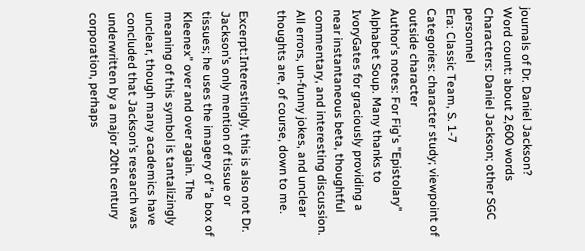journals of Dr. Daniel Jackson?
Word count: about 2,600 words
Characters: Daniel Jackson; other SGC personnel
Era: Classic Team, S. 1-7
Categories: character study; viewpoint of outside character
Author's notes: For Fig's "Epistolary" Alphabet Soup. Many thanks to IvoryGates for graciously providing a near instantaneous beta, thoughtful commentary, and interesting discussion. All errors, un-funny jokes, and unclear thoughts are, of course, down to me.

Excerpt:Interestingly, this is also not Dr. Jackson’s only mention of tissue or tissues; he uses the imagery of "a box of Kleenex" over and over again. The meaning of this symbol is tantalizingly unclear, though many academics have concluded that Jackson’s research was underwritten by a major 20th century corporation, perhaps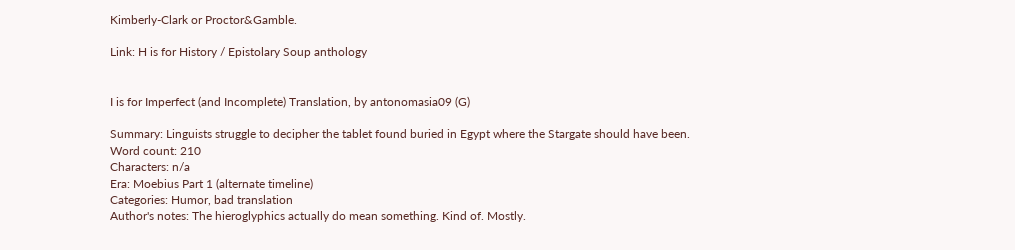Kimberly-Clark or Proctor&Gamble.

Link: H is for History / Epistolary Soup anthology


I is for Imperfect (and Incomplete) Translation, by antonomasia09 (G)

Summary: Linguists struggle to decipher the tablet found buried in Egypt where the Stargate should have been.
Word count: 210
Characters: n/a
Era: Moebius Part 1 (alternate timeline)
Categories: Humor, bad translation
Author's notes: The hieroglyphics actually do mean something. Kind of. Mostly.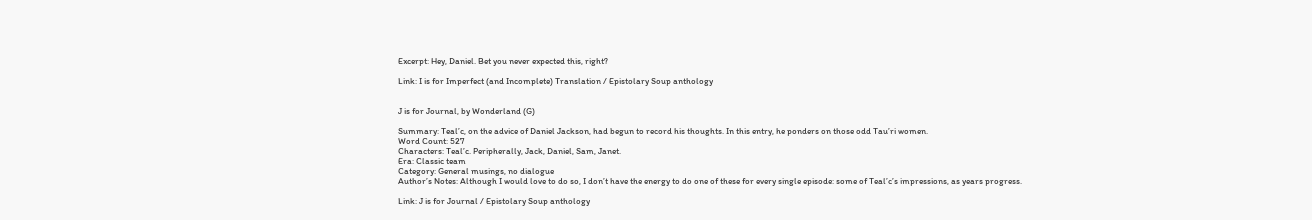Excerpt: Hey, Daniel. Bet you never expected this, right?

Link: I is for Imperfect (and Incomplete) Translation / Epistolary Soup anthology


J is for Journal, by Wonderland (G)

Summary: Teal’c, on the advice of Daniel Jackson, had begun to record his thoughts. In this entry, he ponders on those odd Tau’ri women.
Word Count: 527
Characters: Teal’c. Peripherally, Jack, Daniel, Sam, Janet.
Era: Classic team
Category: General musings, no dialogue
Author’s Notes: Although I would love to do so, I don’t have the energy to do one of these for every single episode: some of Teal’c’s impressions, as years progress.

Link: J is for Journal / Epistolary Soup anthology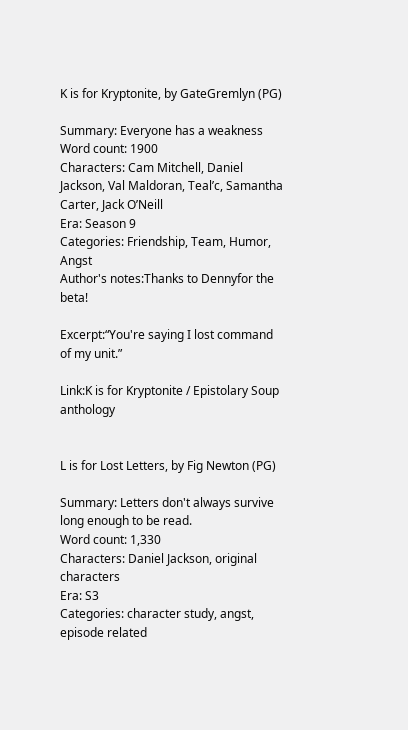K is for Kryptonite, by GateGremlyn (PG)

Summary: Everyone has a weakness
Word count: 1900
Characters: Cam Mitchell, Daniel Jackson, Val Maldoran, Teal’c, Samantha Carter, Jack O’Neill
Era: Season 9
Categories: Friendship, Team, Humor, Angst
Author's notes:Thanks to Dennyfor the beta!

Excerpt:“You're saying I lost command of my unit.”

Link:K is for Kryptonite / Epistolary Soup anthology


L is for Lost Letters, by Fig Newton (PG)

Summary: Letters don't always survive long enough to be read.
Word count: 1,330
Characters: Daniel Jackson, original characters
Era: S3
Categories: character study, angst, episode related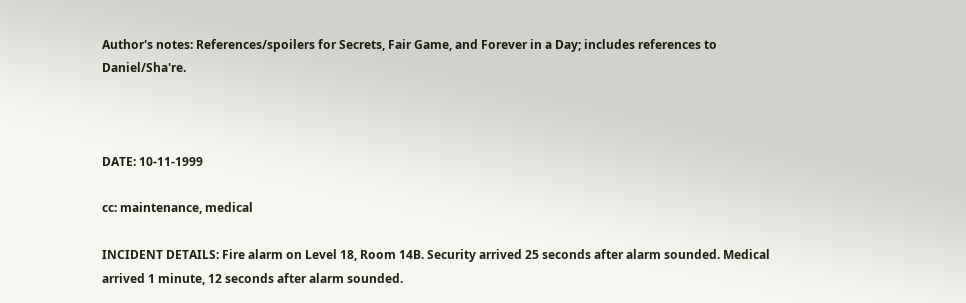Author's notes: References/spoilers for Secrets, Fair Game, and Forever in a Day; includes references to Daniel/Sha're.



DATE: 10-11-1999

cc: maintenance, medical

INCIDENT DETAILS: Fire alarm on Level 18, Room 14B. Security arrived 25 seconds after alarm sounded. Medical arrived 1 minute, 12 seconds after alarm sounded.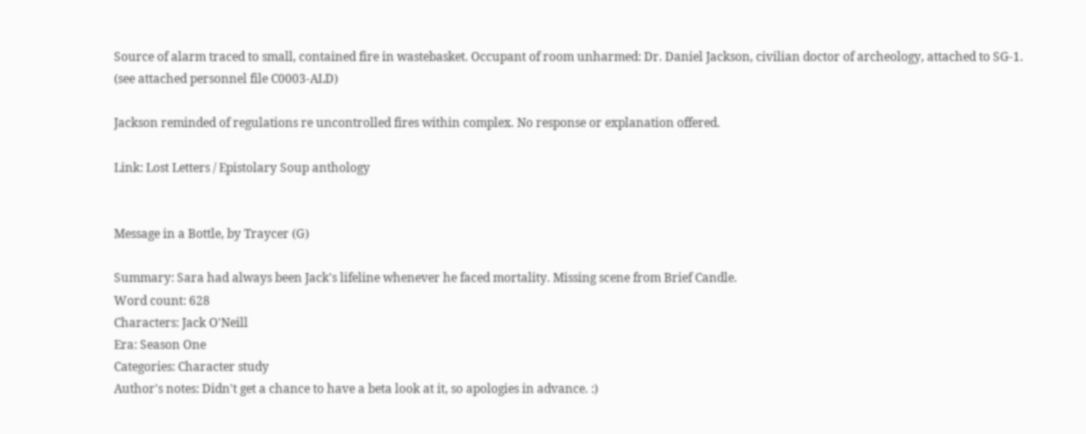Source of alarm traced to small, contained fire in wastebasket. Occupant of room unharmed: Dr. Daniel Jackson, civilian doctor of archeology, attached to SG-1. (see attached personnel file C0003-ALD)

Jackson reminded of regulations re uncontrolled fires within complex. No response or explanation offered.

Link: Lost Letters / Epistolary Soup anthology


Message in a Bottle, by Traycer (G)

Summary: Sara had always been Jack's lifeline whenever he faced mortality. Missing scene from Brief Candle.
Word count: 628
Characters: Jack O'Neill
Era: Season One
Categories: Character study
Author's notes: Didn't get a chance to have a beta look at it, so apologies in advance. :)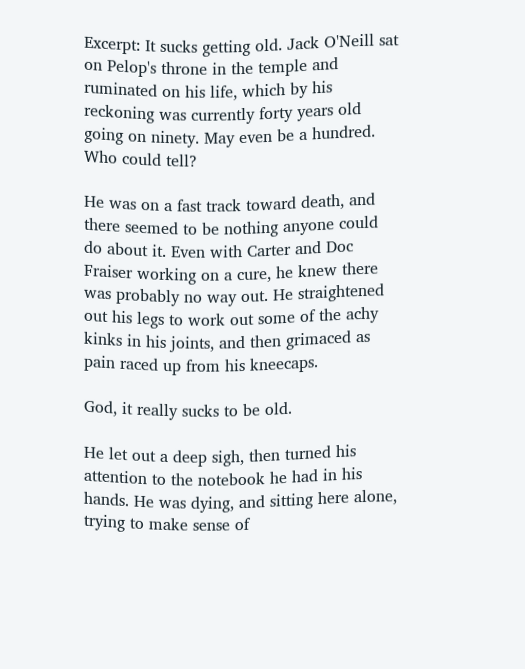Excerpt: It sucks getting old. Jack O'Neill sat on Pelop's throne in the temple and ruminated on his life, which by his reckoning was currently forty years old going on ninety. May even be a hundred. Who could tell?

He was on a fast track toward death, and there seemed to be nothing anyone could do about it. Even with Carter and Doc Fraiser working on a cure, he knew there was probably no way out. He straightened out his legs to work out some of the achy kinks in his joints, and then grimaced as pain raced up from his kneecaps.

God, it really sucks to be old.

He let out a deep sigh, then turned his attention to the notebook he had in his hands. He was dying, and sitting here alone, trying to make sense of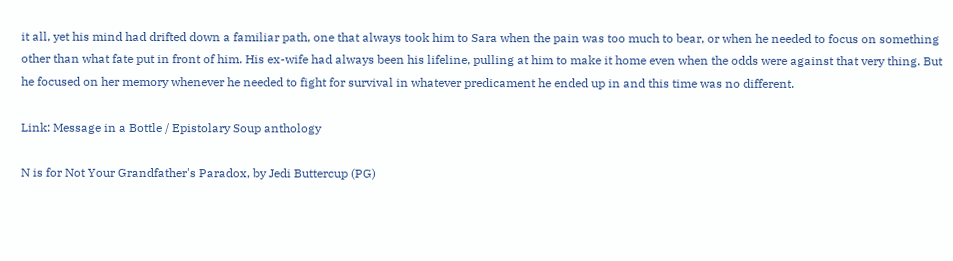it all, yet his mind had drifted down a familiar path, one that always took him to Sara when the pain was too much to bear, or when he needed to focus on something other than what fate put in front of him. His ex-wife had always been his lifeline, pulling at him to make it home even when the odds were against that very thing. But he focused on her memory whenever he needed to fight for survival in whatever predicament he ended up in and this time was no different.

Link: Message in a Bottle / Epistolary Soup anthology

N is for Not Your Grandfather's Paradox, by Jedi Buttercup (PG)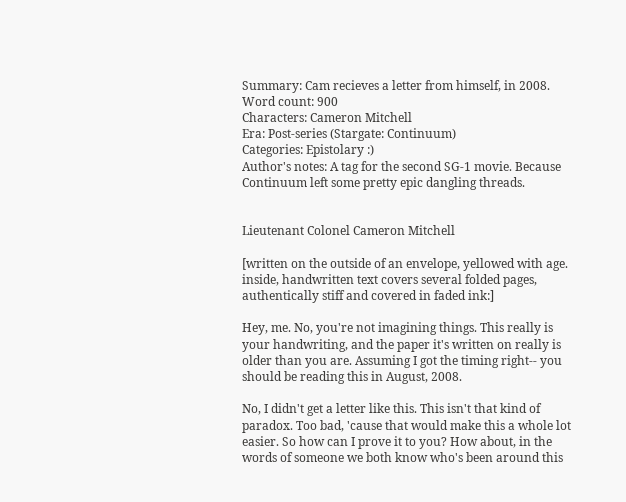Summary: Cam recieves a letter from himself, in 2008.
Word count: 900
Characters: Cameron Mitchell
Era: Post-series (Stargate: Continuum)
Categories: Epistolary :)
Author's notes: A tag for the second SG-1 movie. Because Continuum left some pretty epic dangling threads.


Lieutenant Colonel Cameron Mitchell

[written on the outside of an envelope, yellowed with age. inside, handwritten text covers several folded pages, authentically stiff and covered in faded ink:]

Hey, me. No, you're not imagining things. This really is your handwriting, and the paper it's written on really is older than you are. Assuming I got the timing right-- you should be reading this in August, 2008.

No, I didn't get a letter like this. This isn't that kind of paradox. Too bad, 'cause that would make this a whole lot easier. So how can I prove it to you? How about, in the words of someone we both know who's been around this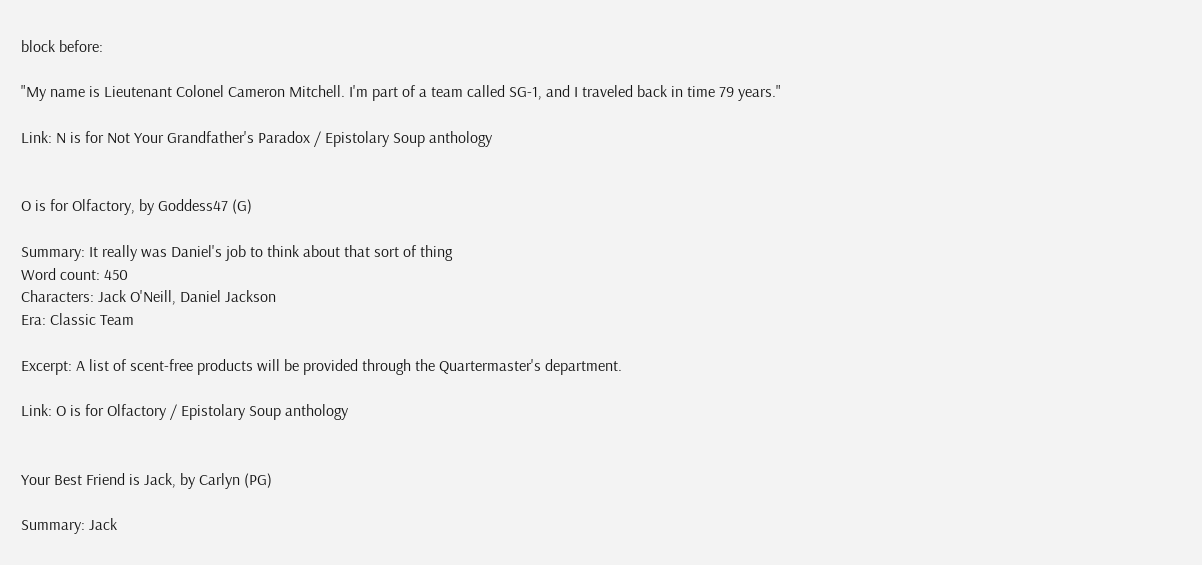block before:

"My name is Lieutenant Colonel Cameron Mitchell. I'm part of a team called SG-1, and I traveled back in time 79 years."

Link: N is for Not Your Grandfather's Paradox / Epistolary Soup anthology


O is for Olfactory, by Goddess47 (G)

Summary: It really was Daniel's job to think about that sort of thing
Word count: 450
Characters: Jack O'Neill, Daniel Jackson
Era: Classic Team

Excerpt: A list of scent-free products will be provided through the Quartermaster's department.

Link: O is for Olfactory / Epistolary Soup anthology


Your Best Friend is Jack, by Carlyn (PG)

Summary: Jack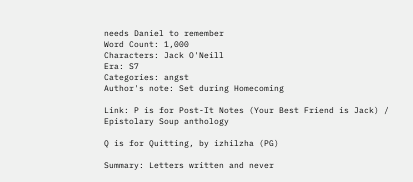needs Daniel to remember
Word Count: 1,000
Characters: Jack O'Neill
Era: S7
Categories: angst
Author's note: Set during Homecoming

Link: P is for Post-It Notes (Your Best Friend is Jack) / Epistolary Soup anthology

Q is for Quitting, by izhilzha (PG)

Summary: Letters written and never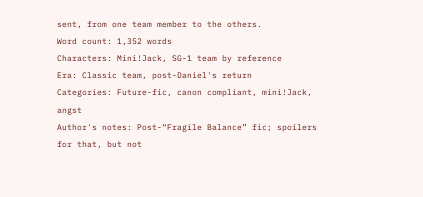sent, from one team member to the others.
Word count: 1,352 words
Characters: Mini!Jack, SG-1 team by reference
Era: Classic team, post-Daniel's return
Categories: Future-fic, canon compliant, mini!Jack, angst
Author's notes: Post-“Fragile Balance” fic; spoilers for that, but not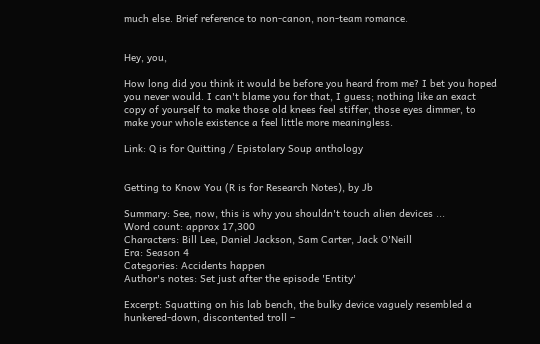much else. Brief reference to non-canon, non-team romance.


Hey, you,

How long did you think it would be before you heard from me? I bet you hoped you never would. I can't blame you for that, I guess; nothing like an exact copy of yourself to make those old knees feel stiffer, those eyes dimmer, to make your whole existence a feel little more meaningless.

Link: Q is for Quitting / Epistolary Soup anthology


Getting to Know You (R is for Research Notes), by Jb

Summary: See, now, this is why you shouldn't touch alien devices ...
Word count: approx 17,300
Characters: Bill Lee, Daniel Jackson, Sam Carter, Jack O'Neill
Era: Season 4
Categories: Accidents happen
Author's notes: Set just after the episode 'Entity'

Excerpt: Squatting on his lab bench, the bulky device vaguely resembled a hunkered-down, discontented troll –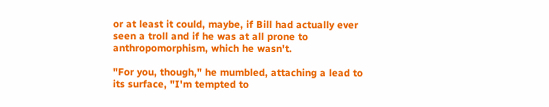or at least it could, maybe, if Bill had actually ever seen a troll and if he was at all prone to anthropomorphism, which he wasn't.

"For you, though," he mumbled, attaching a lead to its surface, "I'm tempted to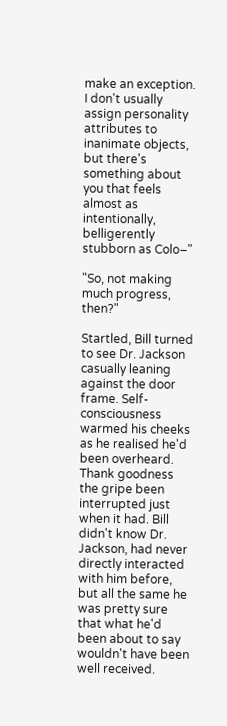make an exception. I don't usually assign personality attributes to inanimate objects, but there's something about you that feels almost as intentionally, belligerently stubborn as Colo–"

"So, not making much progress, then?"

Startled, Bill turned to see Dr. Jackson casually leaning against the door frame. Self-consciousness warmed his cheeks as he realised he'd been overheard. Thank goodness the gripe been interrupted just when it had. Bill didn't know Dr. Jackson, had never directly interacted with him before, but all the same he was pretty sure that what he'd been about to say wouldn't have been well received.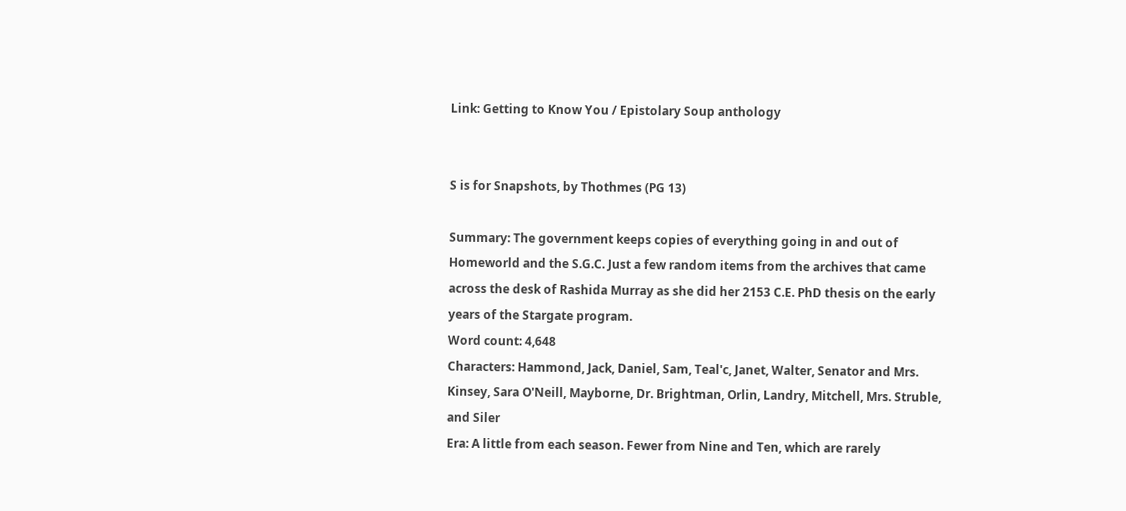Link: Getting to Know You / Epistolary Soup anthology


S is for Snapshots, by Thothmes (PG 13)

Summary: The government keeps copies of everything going in and out of Homeworld and the S.G.C. Just a few random items from the archives that came across the desk of Rashida Murray as she did her 2153 C.E. PhD thesis on the early years of the Stargate program.
Word count: 4,648
Characters: Hammond, Jack, Daniel, Sam, Teal'c, Janet, Walter, Senator and Mrs. Kinsey, Sara O'Neill, Mayborne, Dr. Brightman, Orlin, Landry, Mitchell, Mrs. Struble, and Siler
Era: A little from each season. Fewer from Nine and Ten, which are rarely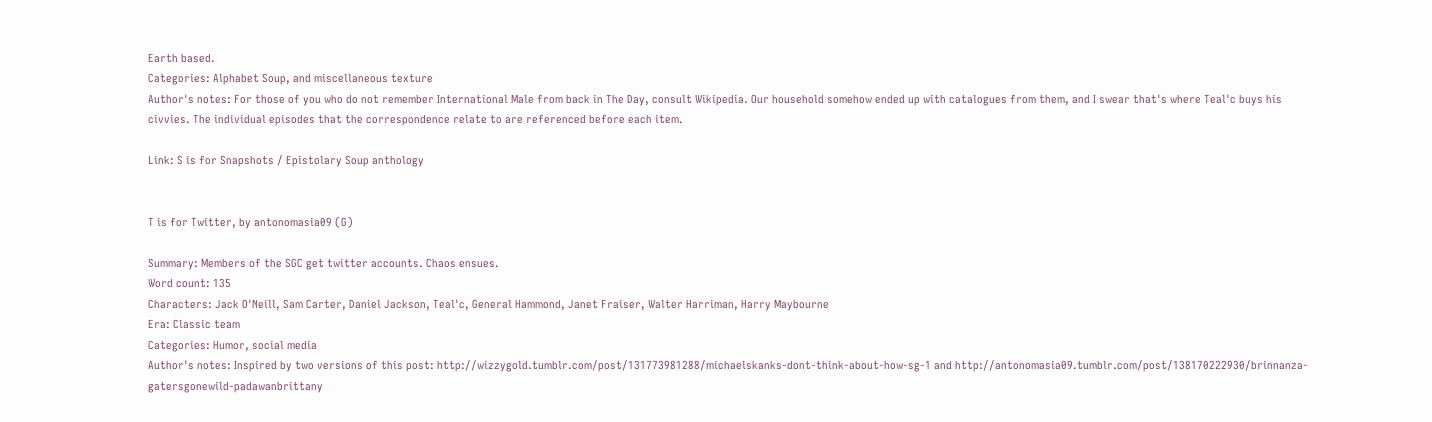Earth based.
Categories: Alphabet Soup, and miscellaneous texture
Author's notes: For those of you who do not remember International Male from back in The Day, consult Wikipedia. Our household somehow ended up with catalogues from them, and I swear that's where Teal'c buys his civvies. The individual episodes that the correspondence relate to are referenced before each item.

Link: S is for Snapshots / Epistolary Soup anthology


T is for Twitter, by antonomasia09 (G)

Summary: Members of the SGC get twitter accounts. Chaos ensues.
Word count: 135
Characters: Jack O'Neill, Sam Carter, Daniel Jackson, Teal'c, General Hammond, Janet Fraiser, Walter Harriman, Harry Maybourne
Era: Classic team
Categories: Humor, social media
Author's notes: Inspired by two versions of this post: http://wizzygold.tumblr.com/post/131773981288/michaelskanks-dont-think-about-how-sg-1 and http://antonomasia09.tumblr.com/post/138170222930/brinnanza-gatersgonewild-padawanbrittany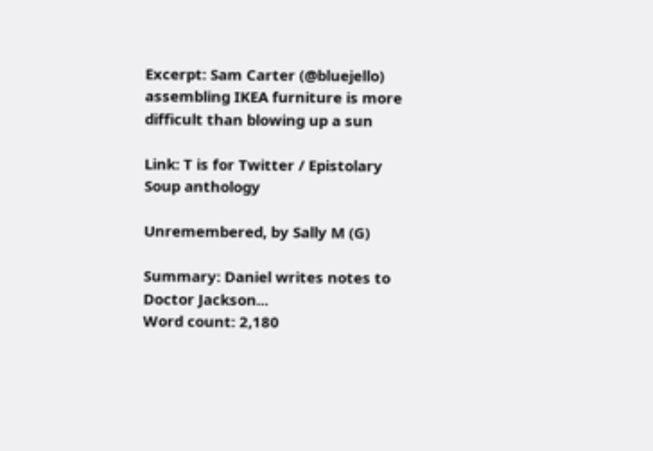Excerpt: Sam Carter (@bluejello) assembling IKEA furniture is more difficult than blowing up a sun

Link: T is for Twitter / Epistolary Soup anthology

Unremembered, by Sally M (G)

Summary: Daniel writes notes to Doctor Jackson...
Word count: 2,180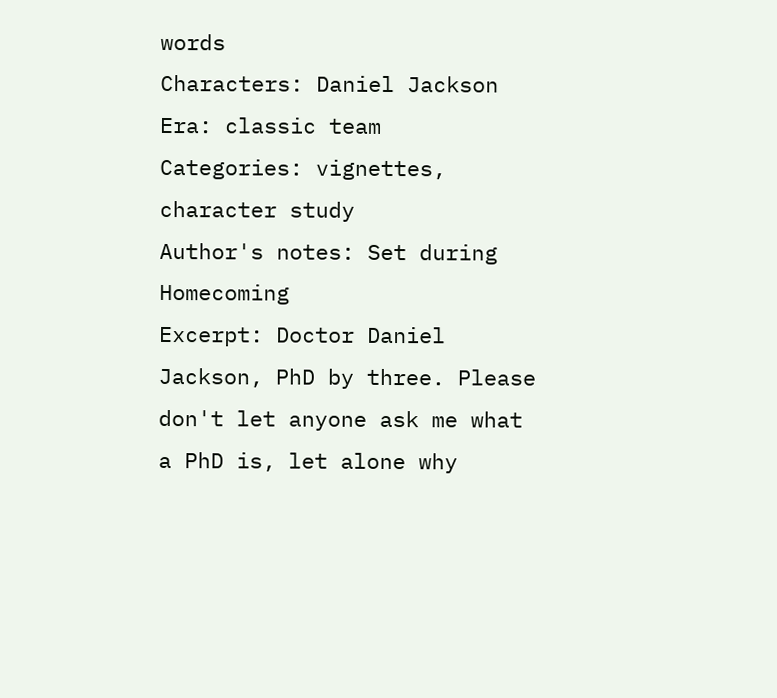words
Characters: Daniel Jackson
Era: classic team
Categories: vignettes, character study
Author's notes: Set during Homecoming
Excerpt: Doctor Daniel Jackson, PhD by three. Please don't let anyone ask me what a PhD is, let alone why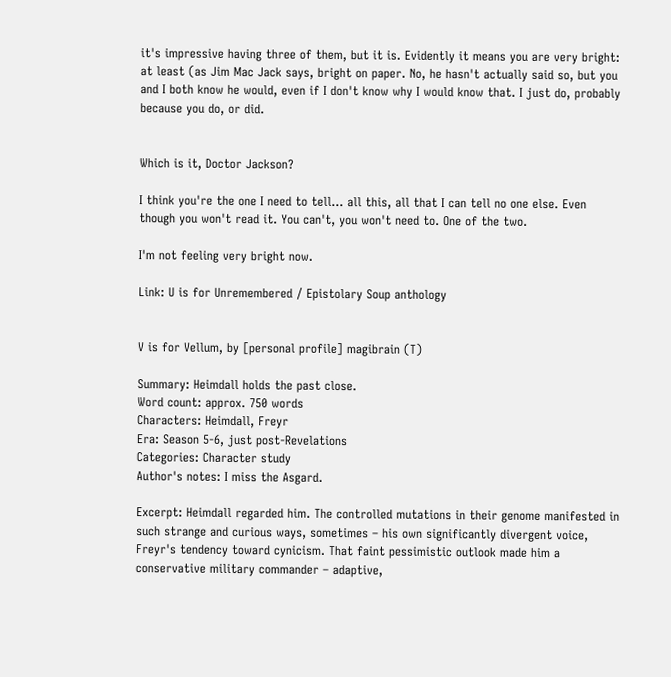it's impressive having three of them, but it is. Evidently it means you are very bright: at least (as Jim Mac Jack says, bright on paper. No, he hasn't actually said so, but you and I both know he would, even if I don't know why I would know that. I just do, probably because you do, or did.


Which is it, Doctor Jackson?

I think you're the one I need to tell... all this, all that I can tell no one else. Even though you won't read it. You can't, you won't need to. One of the two.

I'm not feeling very bright now.

Link: U is for Unremembered / Epistolary Soup anthology


V is for Vellum, by [personal profile] magibrain (T)

Summary: Heimdall holds the past close.
Word count: approx. 750 words
Characters: Heimdall, Freyr
Era: Season 5-6, just post-Revelations
Categories: Character study
Author's notes: I miss the Asgard.

Excerpt: Heimdall regarded him. The controlled mutations in their genome manifested in such strange and curious ways, sometimes – his own significantly divergent voice, Freyr's tendency toward cynicism. That faint pessimistic outlook made him a conservative military commander – adaptive,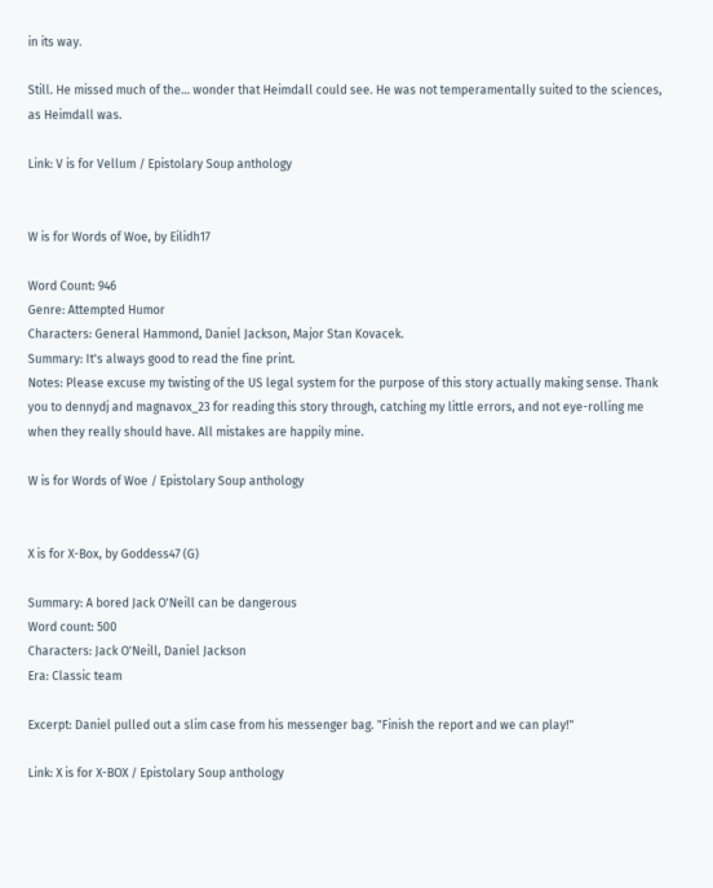in its way.

Still. He missed much of the... wonder that Heimdall could see. He was not temperamentally suited to the sciences, as Heimdall was.

Link: V is for Vellum / Epistolary Soup anthology


W is for Words of Woe, by Eilidh17

Word Count: 946
Genre: Attempted Humor
Characters: General Hammond, Daniel Jackson, Major Stan Kovacek.
Summary: It's always good to read the fine print.
Notes: Please excuse my twisting of the US legal system for the purpose of this story actually making sense. Thank you to dennydj and magnavox_23 for reading this story through, catching my little errors, and not eye-rolling me when they really should have. All mistakes are happily mine.

W is for Words of Woe / Epistolary Soup anthology


X is for X-Box, by Goddess47 (G)

Summary: A bored Jack O'Neill can be dangerous
Word count: 500
Characters: Jack O'Neill, Daniel Jackson
Era: Classic team

Excerpt: Daniel pulled out a slim case from his messenger bag. "Finish the report and we can play!"

Link: X is for X-BOX / Epistolary Soup anthology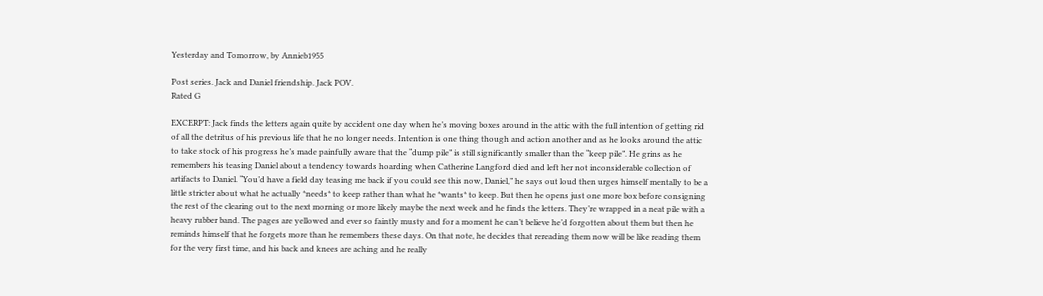Yesterday and Tomorrow, by Annieb1955

Post series. Jack and Daniel friendship. Jack POV.
Rated G

EXCERPT: Jack finds the letters again quite by accident one day when he’s moving boxes around in the attic with the full intention of getting rid of all the detritus of his previous life that he no longer needs. Intention is one thing though and action another and as he looks around the attic to take stock of his progress he’s made painfully aware that the “dump pile” is still significantly smaller than the “keep pile”. He grins as he remembers his teasing Daniel about a tendency towards hoarding when Catherine Langford died and left her not inconsiderable collection of artifacts to Daniel. “You’d have a field day teasing me back if you could see this now, Daniel,” he says out loud then urges himself mentally to be a little stricter about what he actually *needs* to keep rather than what he *wants* to keep. But then he opens just one more box before consigning the rest of the clearing out to the next morning or more likely maybe the next week and he finds the letters. They’re wrapped in a neat pile with a heavy rubber band. The pages are yellowed and ever so faintly musty and for a moment he can’t believe he’d forgotten about them but then he reminds himself that he forgets more than he remembers these days. On that note, he decides that rereading them now will be like reading them for the very first time, and his back and knees are aching and he really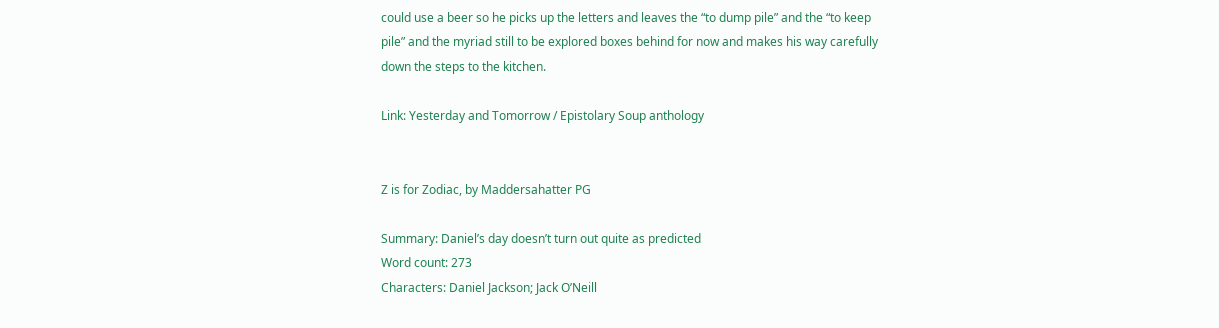could use a beer so he picks up the letters and leaves the “to dump pile” and the “to keep pile” and the myriad still to be explored boxes behind for now and makes his way carefully down the steps to the kitchen.

Link: Yesterday and Tomorrow / Epistolary Soup anthology


Z is for Zodiac, by Maddersahatter PG

Summary: Daniel’s day doesn’t turn out quite as predicted
Word count: 273
Characters: Daniel Jackson; Jack O’Neill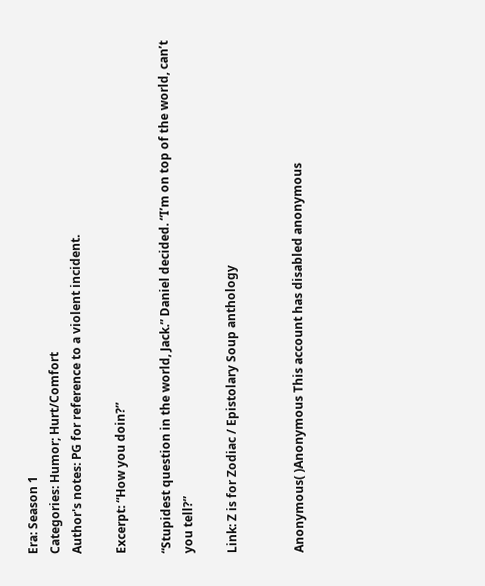Era: Season 1
Categories: Humor; Hurt/Comfort
Author's notes: PG for reference to a violent incident.

Excerpt: “How you doin?”

“Stupidest question in the world, Jack.” Daniel decided. “I’m on top of the world, can’t you tell?”

Link: Z is for Zodiac / Epistolary Soup anthology


Anonymous( )Anonymous This account has disabled anonymous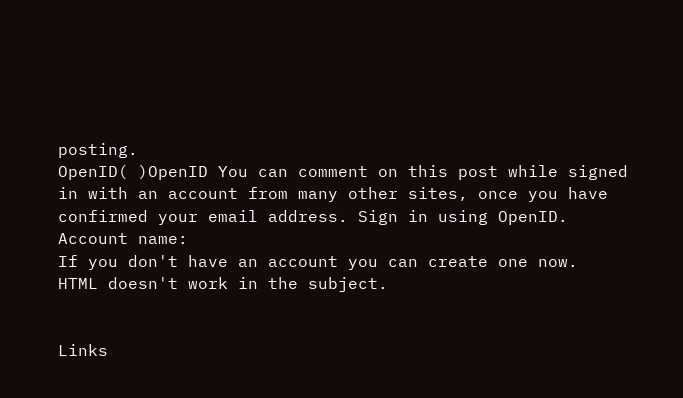posting.
OpenID( )OpenID You can comment on this post while signed in with an account from many other sites, once you have confirmed your email address. Sign in using OpenID.
Account name:
If you don't have an account you can create one now.
HTML doesn't work in the subject.


Links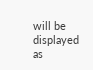will be displayed as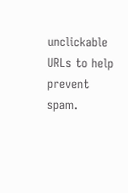unclickable URLs to help prevent spam.